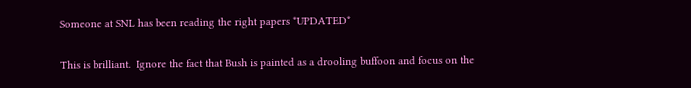Someone at SNL has been reading the right papers *UPDATED*

This is brilliant.  Ignore the fact that Bush is painted as a drooling buffoon and focus on the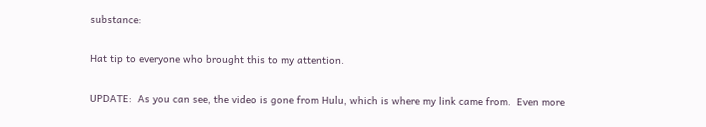substance:

Hat tip to everyone who brought this to my attention.

UPDATE:  As you can see, the video is gone from Hulu, which is where my link came from.  Even more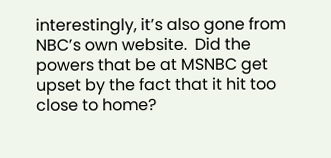interestingly, it’s also gone from NBC’s own website.  Did the powers that be at MSNBC get upset by the fact that it hit too close to home?